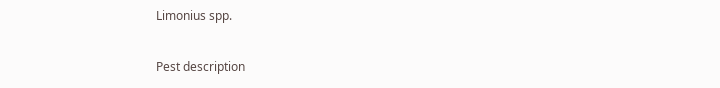Limonius spp.

Pest description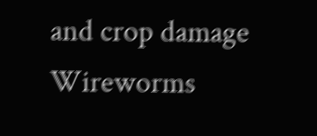and crop damage Wireworms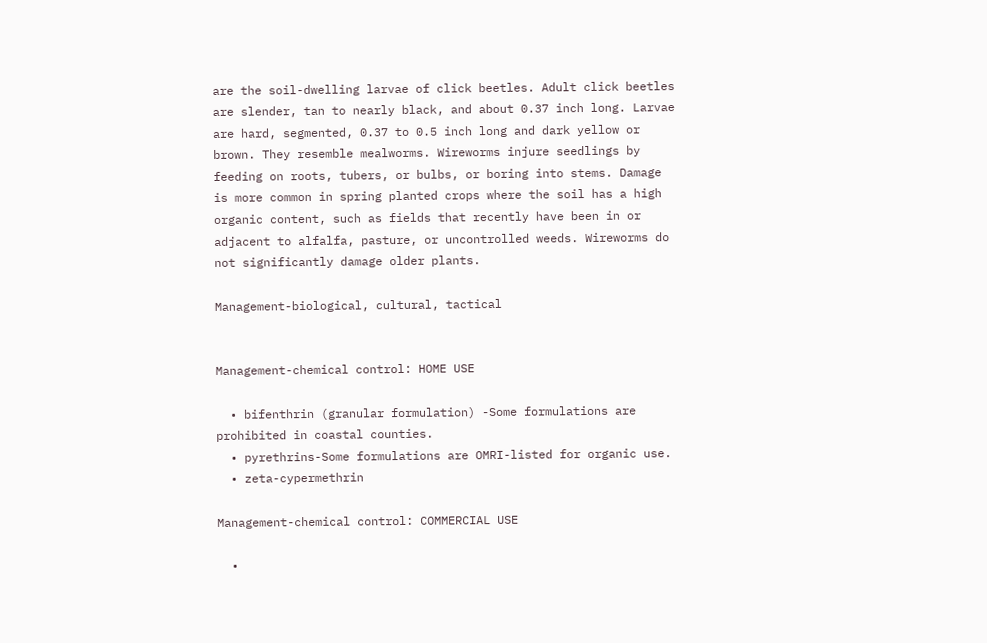are the soil-dwelling larvae of click beetles. Adult click beetles are slender, tan to nearly black, and about 0.37 inch long. Larvae are hard, segmented, 0.37 to 0.5 inch long and dark yellow or brown. They resemble mealworms. Wireworms injure seedlings by feeding on roots, tubers, or bulbs, or boring into stems. Damage is more common in spring planted crops where the soil has a high organic content, such as fields that recently have been in or adjacent to alfalfa, pasture, or uncontrolled weeds. Wireworms do not significantly damage older plants.

Management-biological, cultural, tactical


Management-chemical control: HOME USE

  • bifenthrin (granular formulation) -Some formulations are prohibited in coastal counties.
  • pyrethrins-Some formulations are OMRI-listed for organic use.
  • zeta-cypermethrin

Management-chemical control: COMMERCIAL USE

  •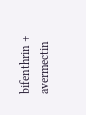bifenthrin + avermectin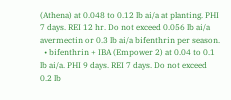(Athena) at 0.048 to 0.12 lb ai/a at planting. PHI 7 days. REI 12 hr. Do not exceed 0.056 lb ai/a avermectin or 0.3 lb ai/a bifenthrin per season.
  • bifenthrin + IBA (Empower 2) at 0.04 to 0.1 lb ai/a. PHI 9 days. REI 7 days. Do not exceed 0.2 lb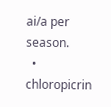ai/a per season.
  • chloropicrin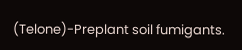(Telone)-Preplant soil fumigants.